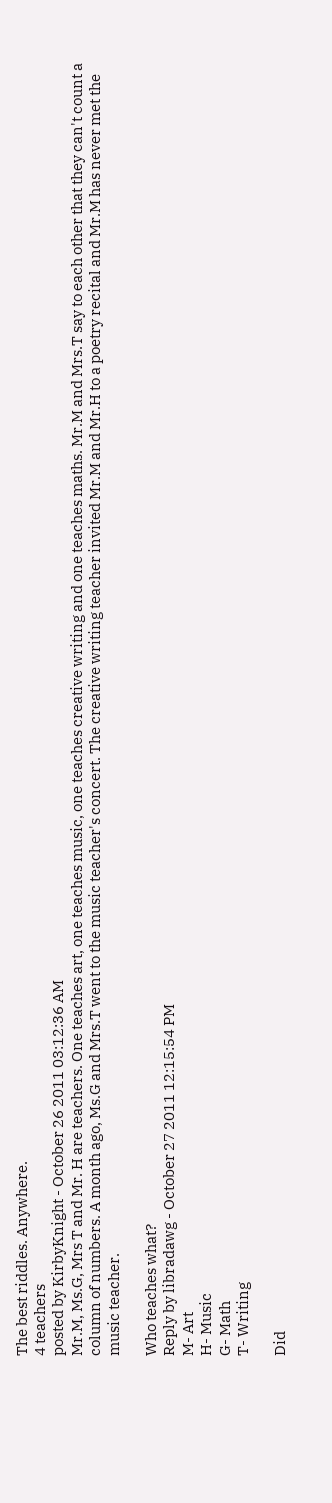The best riddles. Anywhere.
4 teachers
posted by KirbyKnight - October 26 2011 03:12:36 AM
Mr.M, Ms.G, Mrs T and Mr. H are teachers. One teaches art, one teaches music, one teaches creative writing and one teaches maths. Mr.M and Mrs.T say to each other that they can't count a column of numbers. A month ago, Ms.G and Mrs.T went to the music teacher's concert. The creative writing teacher invited Mr.M and Mr.H to a poetry recital and Mr.M has never met the music teacher.

Who teaches what?
Reply by libradawg - October 27 2011 12:15:54 PM
M- Art
H- Music
G- Math
T- Writing

Did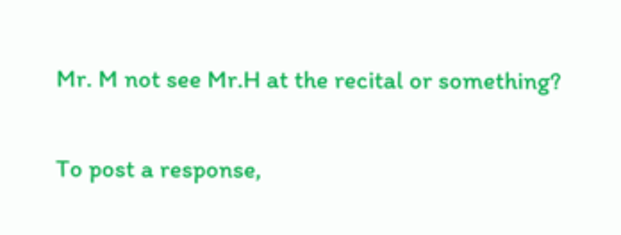Mr. M not see Mr.H at the recital or something?

To post a response,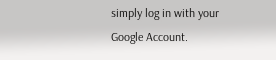simply log in with your Google Account.